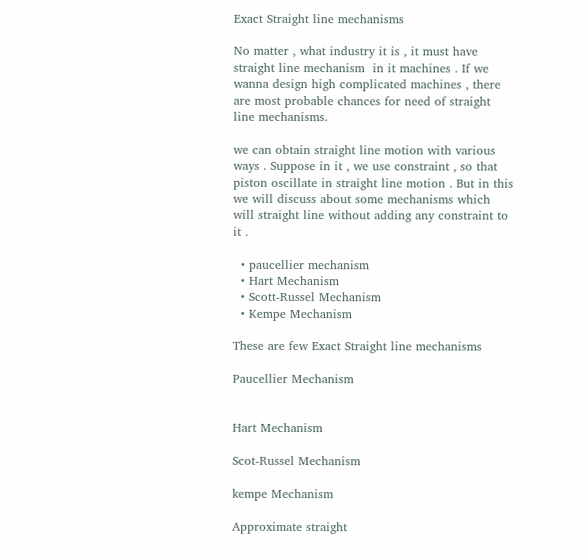Exact Straight line mechanisms

No matter , what industry it is , it must have straight line mechanism  in it machines . If we wanna design high complicated machines , there are most probable chances for need of straight line mechanisms.

we can obtain straight line motion with various ways . Suppose in it , we use constraint , so that piston oscillate in straight line motion . But in this we will discuss about some mechanisms which will straight line without adding any constraint to it .

  • paucellier mechanism
  • Hart Mechanism
  • Scott-Russel Mechanism
  • Kempe Mechanism

These are few Exact Straight line mechanisms

Paucellier Mechanism


Hart Mechanism

Scot-Russel Mechanism

kempe Mechanism

Approximate straight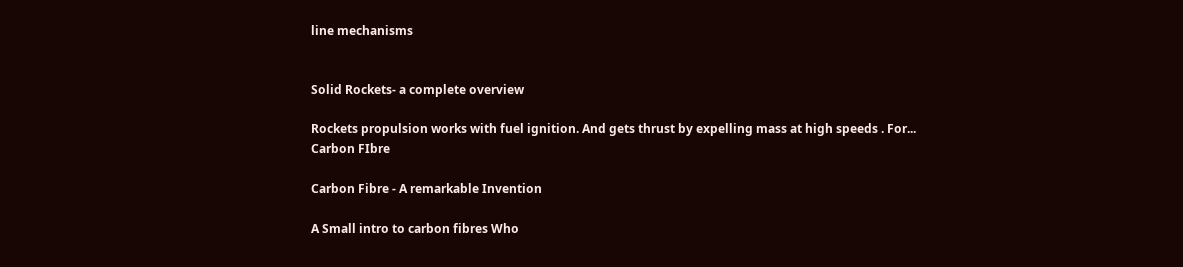line mechanisms


Solid Rockets- a complete overview

Rockets propulsion works with fuel ignition. And gets thrust by expelling mass at high speeds . For...
Carbon FIbre

Carbon Fibre - A remarkable Invention

A Small intro to carbon fibres Who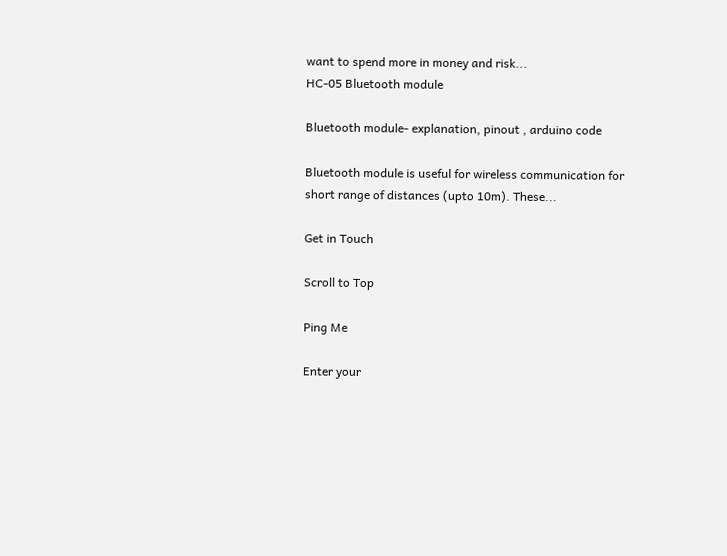want to spend more in money and risk...
HC-05 Bluetooth module

Bluetooth module- explanation, pinout , arduino code

Bluetooth module is useful for wireless communication for short range of distances (upto 10m). These...

Get in Touch

Scroll to Top

Ping Me

Enter your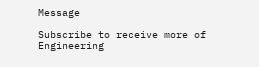Message

Subscribe to receive more of Engineering